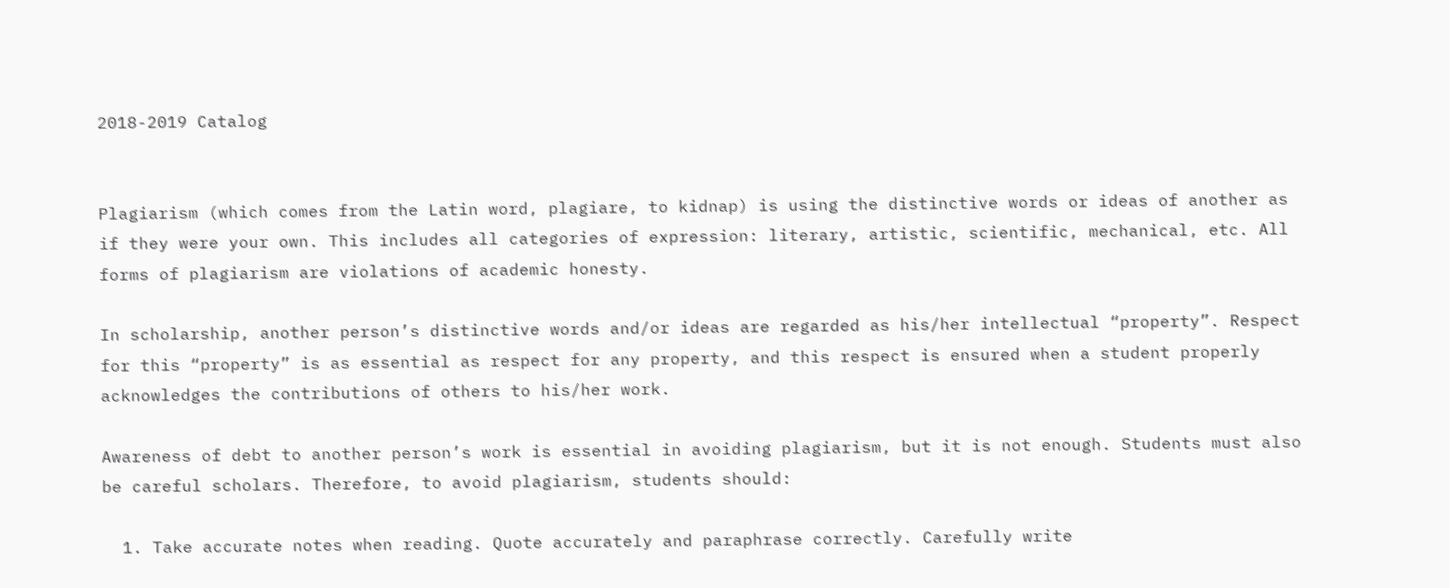2018-2019 Catalog


Plagiarism (which comes from the Latin word, plagiare, to kidnap) is using the distinctive words or ideas of another as if they were your own. This includes all categories of expression: literary, artistic, scientific, mechanical, etc. All forms of plagiarism are violations of academic honesty.

In scholarship, another person’s distinctive words and/or ideas are regarded as his/her intellectual “property”. Respect for this “property” is as essential as respect for any property, and this respect is ensured when a student properly acknowledges the contributions of others to his/her work.

Awareness of debt to another person’s work is essential in avoiding plagiarism, but it is not enough. Students must also be careful scholars. Therefore, to avoid plagiarism, students should:

  1. Take accurate notes when reading. Quote accurately and paraphrase correctly. Carefully write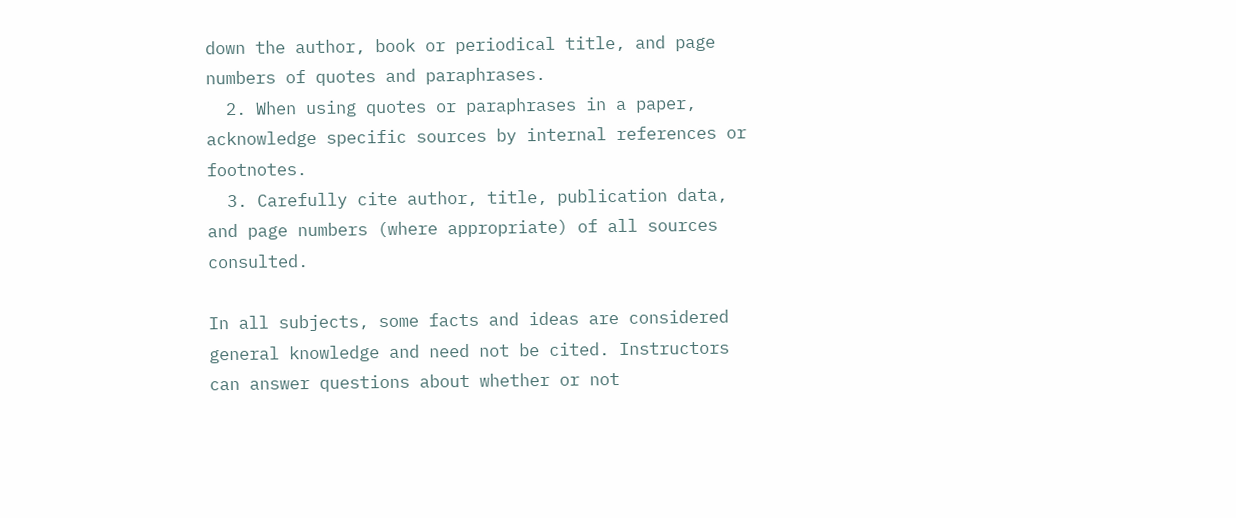down the author, book or periodical title, and page numbers of quotes and paraphrases.
  2. When using quotes or paraphrases in a paper, acknowledge specific sources by internal references or footnotes.
  3. Carefully cite author, title, publication data, and page numbers (where appropriate) of all sources consulted.

In all subjects, some facts and ideas are considered general knowledge and need not be cited. Instructors can answer questions about whether or not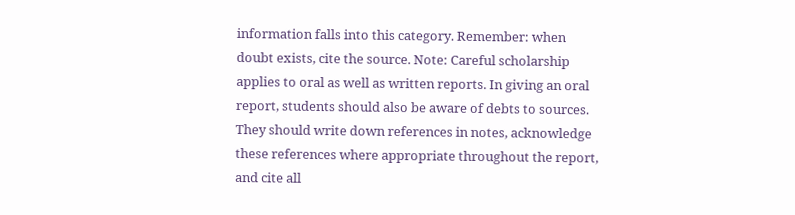information falls into this category. Remember: when doubt exists, cite the source. Note: Careful scholarship applies to oral as well as written reports. In giving an oral report, students should also be aware of debts to sources. They should write down references in notes, acknowledge these references where appropriate throughout the report, and cite all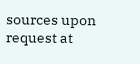sources upon request at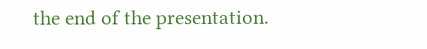the end of the presentation.